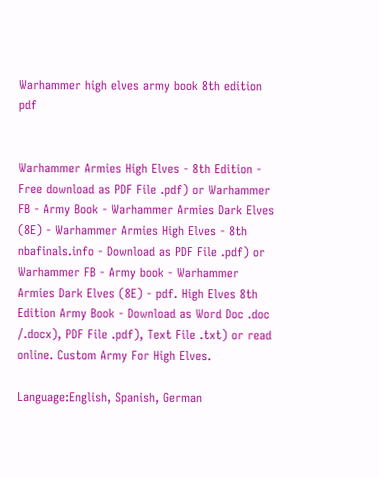Warhammer high elves army book 8th edition pdf


Warhammer Armies High Elves - 8th Edition - Free download as PDF File .pdf) or Warhammer FB - Army Book - Warhammer Armies Dark Elves (8E) - Warhammer Armies High Elves - 8th nbafinals.info - Download as PDF File .pdf) or Warhammer FB - Army book - Warhammer Armies Dark Elves (8E) - pdf. High Elves 8th Edition Army Book - Download as Word Doc .doc /.docx), PDF File .pdf), Text File .txt) or read online. Custom Army For High Elves.

Language:English, Spanish, German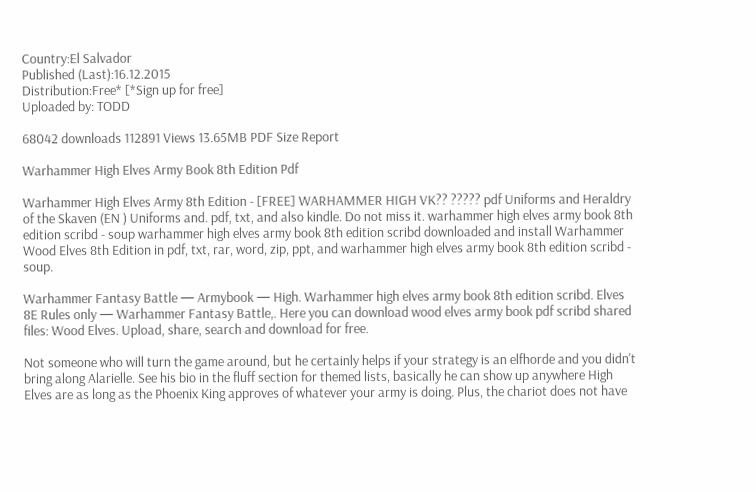Country:El Salvador
Published (Last):16.12.2015
Distribution:Free* [*Sign up for free]
Uploaded by: TODD

68042 downloads 112891 Views 13.65MB PDF Size Report

Warhammer High Elves Army Book 8th Edition Pdf

Warhammer High Elves Army 8th Edition - [FREE] WARHAMMER HIGH VK?? ????? pdf Uniforms and Heraldry of the Skaven (EN ) Uniforms and. pdf, txt, and also kindle. Do not miss it. warhammer high elves army book 8th edition scribd - soup warhammer high elves army book 8th edition scribd downloaded and install Warhammer Wood Elves 8th Edition in pdf, txt, rar, word, zip, ppt, and warhammer high elves army book 8th edition scribd - soup.

Warhammer Fantasy Battle — Armybook — High. Warhammer high elves army book 8th edition scribd. Elves 8E Rules only — Warhammer Fantasy Battle,. Here you can download wood elves army book pdf scribd shared files: Wood Elves. Upload, share, search and download for free.

Not someone who will turn the game around, but he certainly helps if your strategy is an elfhorde and you didn't bring along Alarielle. See his bio in the fluff section for themed lists, basically he can show up anywhere High Elves are as long as the Phoenix King approves of whatever your army is doing. Plus, the chariot does not have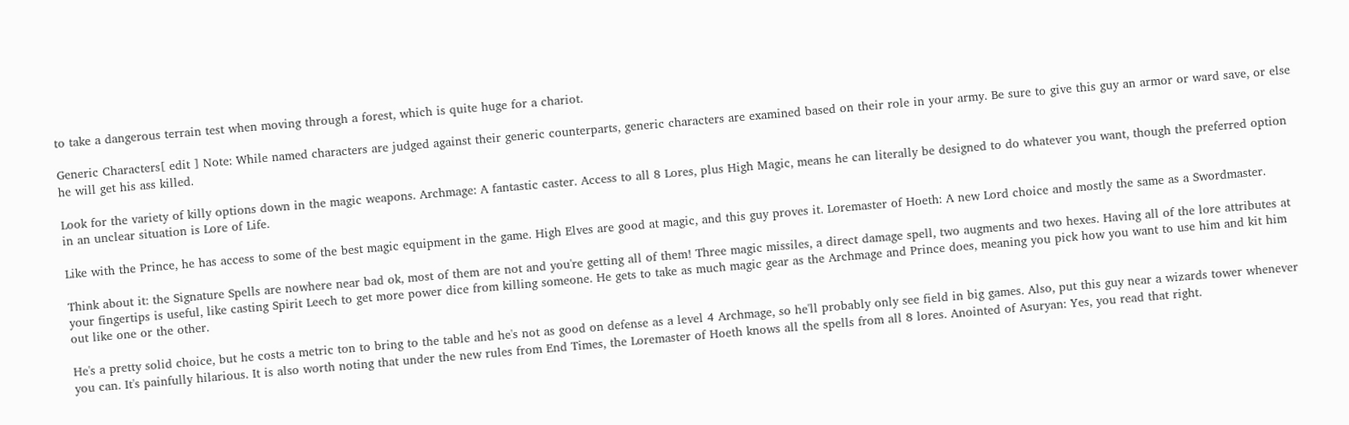to take a dangerous terrain test when moving through a forest, which is quite huge for a chariot.

Generic Characters[ edit ] Note: While named characters are judged against their generic counterparts, generic characters are examined based on their role in your army. Be sure to give this guy an armor or ward save, or else he will get his ass killed.

Look for the variety of killy options down in the magic weapons. Archmage: A fantastic caster. Access to all 8 Lores, plus High Magic, means he can literally be designed to do whatever you want, though the preferred option in an unclear situation is Lore of Life.

Like with the Prince, he has access to some of the best magic equipment in the game. High Elves are good at magic, and this guy proves it. Loremaster of Hoeth: A new Lord choice and mostly the same as a Swordmaster.

Think about it: the Signature Spells are nowhere near bad ok, most of them are not and you're getting all of them! Three magic missiles, a direct damage spell, two augments and two hexes. Having all of the lore attributes at your fingertips is useful, like casting Spirit Leech to get more power dice from killing someone. He gets to take as much magic gear as the Archmage and Prince does, meaning you pick how you want to use him and kit him out like one or the other.

He's a pretty solid choice, but he costs a metric ton to bring to the table and he's not as good on defense as a level 4 Archmage, so he'll probably only see field in big games. Also, put this guy near a wizards tower whenever you can. It's painfully hilarious. It is also worth noting that under the new rules from End Times, the Loremaster of Hoeth knows all the spells from all 8 lores. Anointed of Asuryan: Yes, you read that right.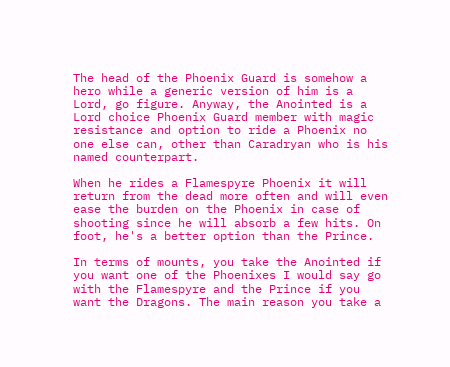The head of the Phoenix Guard is somehow a hero while a generic version of him is a Lord, go figure. Anyway, the Anointed is a Lord choice Phoenix Guard member with magic resistance and option to ride a Phoenix no one else can, other than Caradryan who is his named counterpart.

When he rides a Flamespyre Phoenix it will return from the dead more often and will even ease the burden on the Phoenix in case of shooting since he will absorb a few hits. On foot, he's a better option than the Prince.

In terms of mounts, you take the Anointed if you want one of the Phoenixes I would say go with the Flamespyre and the Prince if you want the Dragons. The main reason you take a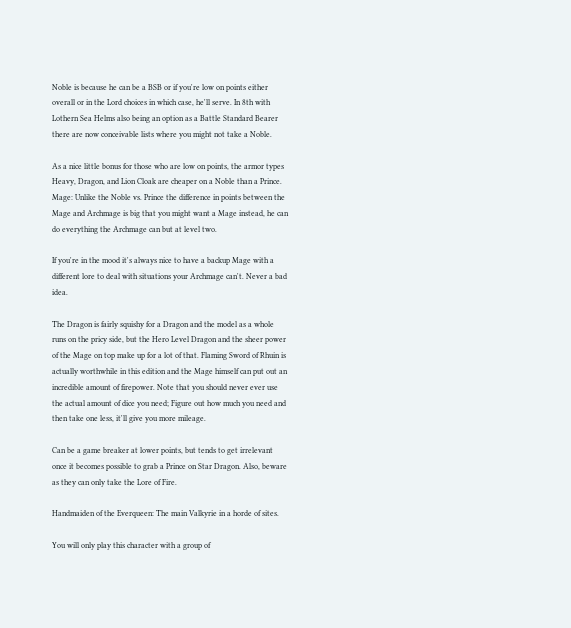Noble is because he can be a BSB or if you're low on points either overall or in the Lord choices in which case, he'll serve. In 8th with Lothern Sea Helms also being an option as a Battle Standard Bearer there are now conceivable lists where you might not take a Noble.

As a nice little bonus for those who are low on points, the armor types Heavy, Dragon, and Lion Cloak are cheaper on a Noble than a Prince. Mage: Unlike the Noble vs. Prince the difference in points between the Mage and Archmage is big that you might want a Mage instead, he can do everything the Archmage can but at level two.

If you're in the mood it's always nice to have a backup Mage with a different lore to deal with situations your Archmage can't. Never a bad idea.

The Dragon is fairly squishy for a Dragon and the model as a whole runs on the pricy side, but the Hero Level Dragon and the sheer power of the Mage on top make up for a lot of that. Flaming Sword of Rhuin is actually worthwhile in this edition and the Mage himself can put out an incredible amount of firepower. Note that you should never ever use the actual amount of dice you need; Figure out how much you need and then take one less, it'll give you more mileage.

Can be a game breaker at lower points, but tends to get irrelevant once it becomes possible to grab a Prince on Star Dragon. Also, beware as they can only take the Lore of Fire.

Handmaiden of the Everqueen: The main Valkyrie in a horde of sites.

You will only play this character with a group of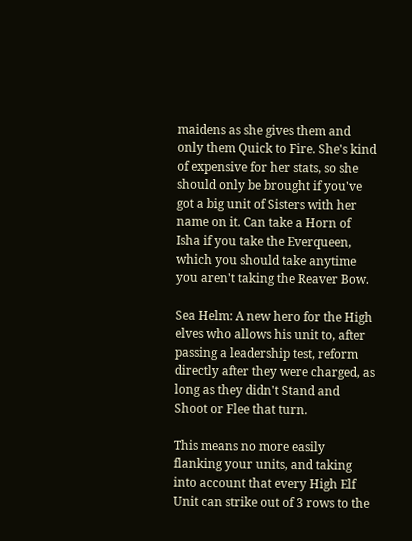maidens as she gives them and only them Quick to Fire. She's kind of expensive for her stats, so she should only be brought if you've got a big unit of Sisters with her name on it. Can take a Horn of Isha if you take the Everqueen, which you should take anytime you aren't taking the Reaver Bow.

Sea Helm: A new hero for the High elves who allows his unit to, after passing a leadership test, reform directly after they were charged, as long as they didn't Stand and Shoot or Flee that turn.

This means no more easily flanking your units, and taking into account that every High Elf Unit can strike out of 3 rows to the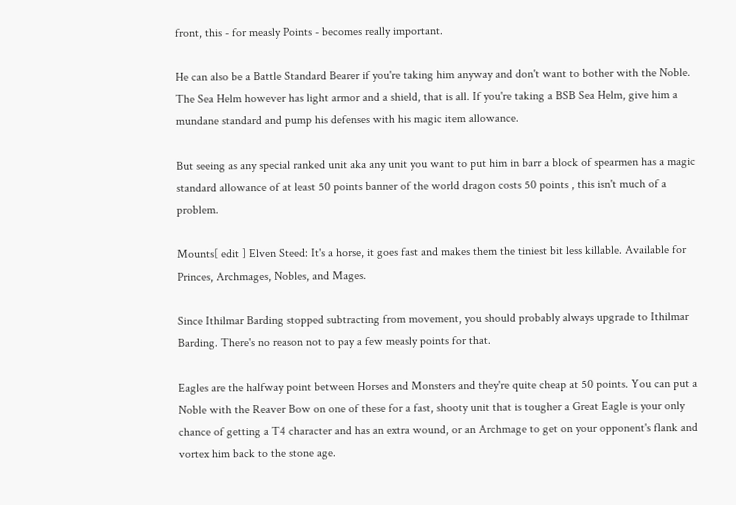front, this - for measly Points - becomes really important.

He can also be a Battle Standard Bearer if you're taking him anyway and don't want to bother with the Noble. The Sea Helm however has light armor and a shield, that is all. If you're taking a BSB Sea Helm, give him a mundane standard and pump his defenses with his magic item allowance.

But seeing as any special ranked unit aka any unit you want to put him in barr a block of spearmen has a magic standard allowance of at least 50 points banner of the world dragon costs 50 points , this isn't much of a problem.

Mounts[ edit ] Elven Steed: It's a horse, it goes fast and makes them the tiniest bit less killable. Available for Princes, Archmages, Nobles, and Mages.

Since Ithilmar Barding stopped subtracting from movement, you should probably always upgrade to Ithilmar Barding. There's no reason not to pay a few measly points for that.

Eagles are the halfway point between Horses and Monsters and they're quite cheap at 50 points. You can put a Noble with the Reaver Bow on one of these for a fast, shooty unit that is tougher a Great Eagle is your only chance of getting a T4 character and has an extra wound, or an Archmage to get on your opponent's flank and vortex him back to the stone age.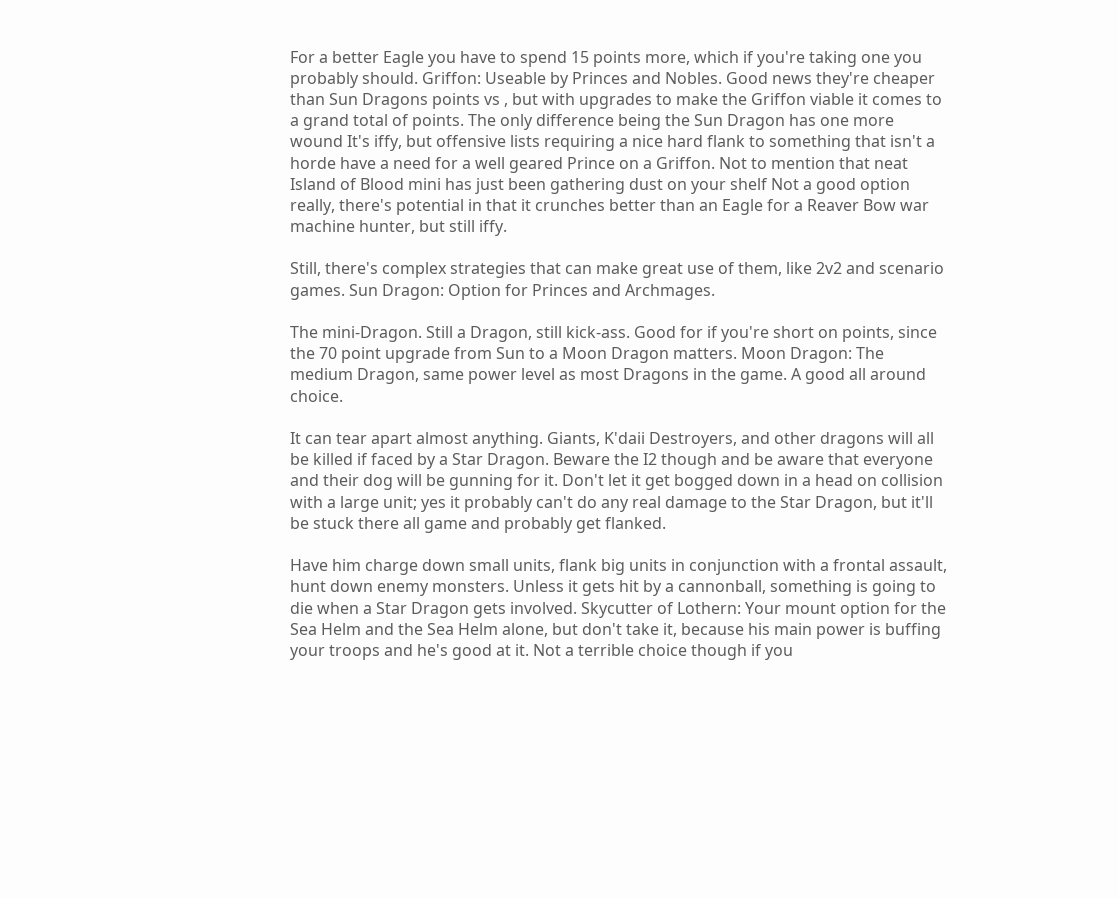For a better Eagle you have to spend 15 points more, which if you're taking one you probably should. Griffon: Useable by Princes and Nobles. Good news they're cheaper than Sun Dragons points vs , but with upgrades to make the Griffon viable it comes to a grand total of points. The only difference being the Sun Dragon has one more wound It's iffy, but offensive lists requiring a nice hard flank to something that isn't a horde have a need for a well geared Prince on a Griffon. Not to mention that neat Island of Blood mini has just been gathering dust on your shelf Not a good option really, there's potential in that it crunches better than an Eagle for a Reaver Bow war machine hunter, but still iffy.

Still, there's complex strategies that can make great use of them, like 2v2 and scenario games. Sun Dragon: Option for Princes and Archmages.

The mini-Dragon. Still a Dragon, still kick-ass. Good for if you're short on points, since the 70 point upgrade from Sun to a Moon Dragon matters. Moon Dragon: The medium Dragon, same power level as most Dragons in the game. A good all around choice.

It can tear apart almost anything. Giants, K'daii Destroyers, and other dragons will all be killed if faced by a Star Dragon. Beware the I2 though and be aware that everyone and their dog will be gunning for it. Don't let it get bogged down in a head on collision with a large unit; yes it probably can't do any real damage to the Star Dragon, but it'll be stuck there all game and probably get flanked.

Have him charge down small units, flank big units in conjunction with a frontal assault, hunt down enemy monsters. Unless it gets hit by a cannonball, something is going to die when a Star Dragon gets involved. Skycutter of Lothern: Your mount option for the Sea Helm and the Sea Helm alone, but don't take it, because his main power is buffing your troops and he's good at it. Not a terrible choice though if you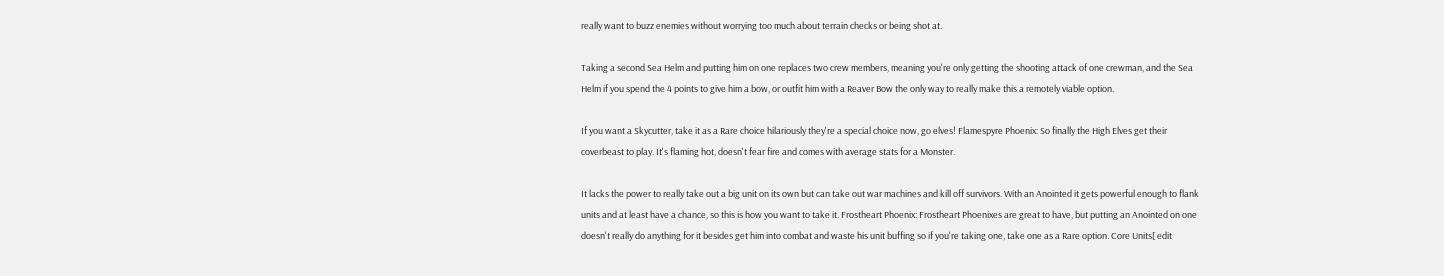really want to buzz enemies without worrying too much about terrain checks or being shot at.

Taking a second Sea Helm and putting him on one replaces two crew members, meaning you're only getting the shooting attack of one crewman, and the Sea Helm if you spend the 4 points to give him a bow, or outfit him with a Reaver Bow the only way to really make this a remotely viable option.

If you want a Skycutter, take it as a Rare choice hilariously they're a special choice now, go elves! Flamespyre Phoenix: So finally the High Elves get their coverbeast to play. It's flaming hot, doesn't fear fire and comes with average stats for a Monster.

It lacks the power to really take out a big unit on its own but can take out war machines and kill off survivors. With an Anointed it gets powerful enough to flank units and at least have a chance, so this is how you want to take it. Frostheart Phoenix: Frostheart Phoenixes are great to have, but putting an Anointed on one doesn't really do anything for it besides get him into combat and waste his unit buffing so if you're taking one, take one as a Rare option. Core Units[ edit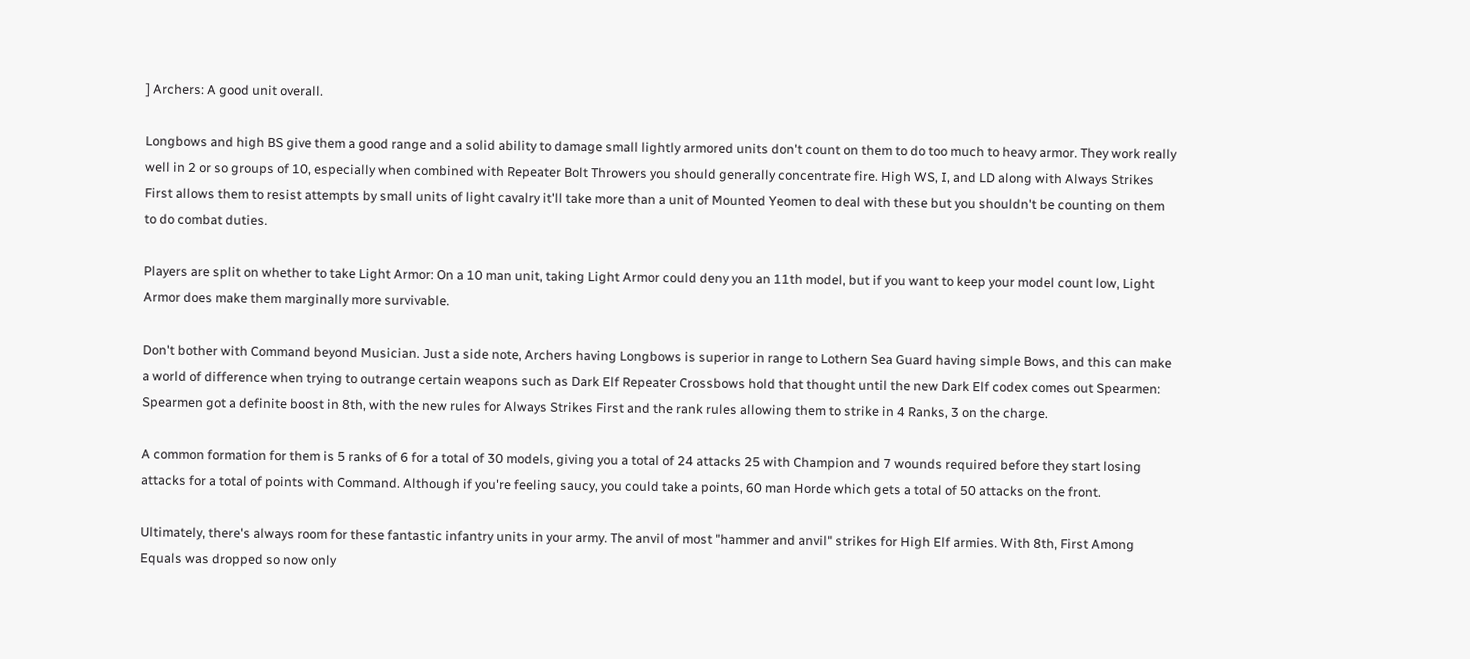] Archers: A good unit overall.

Longbows and high BS give them a good range and a solid ability to damage small lightly armored units don't count on them to do too much to heavy armor. They work really well in 2 or so groups of 10, especially when combined with Repeater Bolt Throwers you should generally concentrate fire. High WS, I, and LD along with Always Strikes First allows them to resist attempts by small units of light cavalry it'll take more than a unit of Mounted Yeomen to deal with these but you shouldn't be counting on them to do combat duties.

Players are split on whether to take Light Armor: On a 10 man unit, taking Light Armor could deny you an 11th model, but if you want to keep your model count low, Light Armor does make them marginally more survivable.

Don't bother with Command beyond Musician. Just a side note, Archers having Longbows is superior in range to Lothern Sea Guard having simple Bows, and this can make a world of difference when trying to outrange certain weapons such as Dark Elf Repeater Crossbows hold that thought until the new Dark Elf codex comes out Spearmen: Spearmen got a definite boost in 8th, with the new rules for Always Strikes First and the rank rules allowing them to strike in 4 Ranks, 3 on the charge.

A common formation for them is 5 ranks of 6 for a total of 30 models, giving you a total of 24 attacks 25 with Champion and 7 wounds required before they start losing attacks for a total of points with Command. Although if you're feeling saucy, you could take a points, 60 man Horde which gets a total of 50 attacks on the front.

Ultimately, there's always room for these fantastic infantry units in your army. The anvil of most "hammer and anvil" strikes for High Elf armies. With 8th, First Among Equals was dropped so now only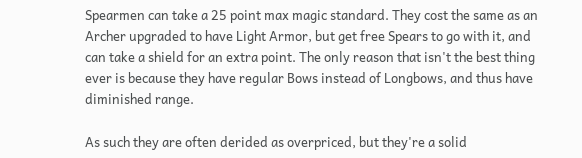Spearmen can take a 25 point max magic standard. They cost the same as an Archer upgraded to have Light Armor, but get free Spears to go with it, and can take a shield for an extra point. The only reason that isn't the best thing ever is because they have regular Bows instead of Longbows, and thus have diminished range.

As such they are often derided as overpriced, but they're a solid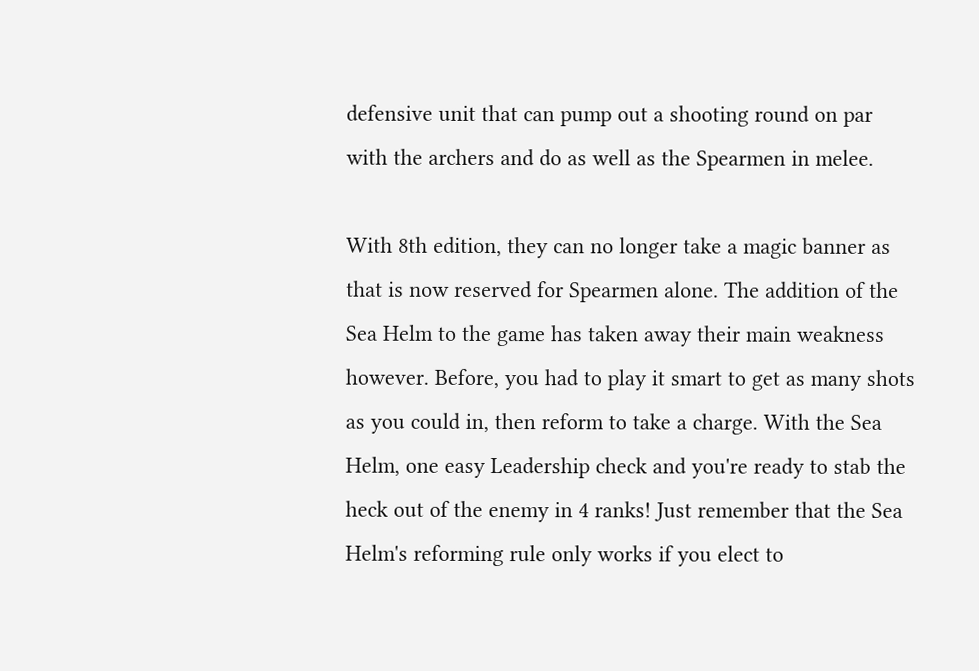defensive unit that can pump out a shooting round on par with the archers and do as well as the Spearmen in melee.

With 8th edition, they can no longer take a magic banner as that is now reserved for Spearmen alone. The addition of the Sea Helm to the game has taken away their main weakness however. Before, you had to play it smart to get as many shots as you could in, then reform to take a charge. With the Sea Helm, one easy Leadership check and you're ready to stab the heck out of the enemy in 4 ranks! Just remember that the Sea Helm's reforming rule only works if you elect to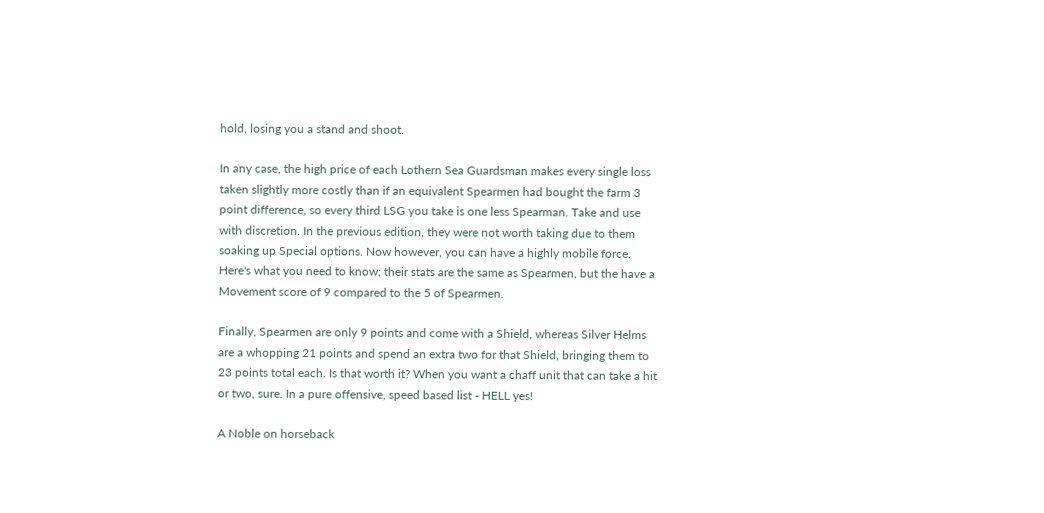hold, losing you a stand and shoot.

In any case, the high price of each Lothern Sea Guardsman makes every single loss taken slightly more costly than if an equivalent Spearmen had bought the farm 3 point difference, so every third LSG you take is one less Spearman. Take and use with discretion. In the previous edition, they were not worth taking due to them soaking up Special options. Now however, you can have a highly mobile force. Here's what you need to know; their stats are the same as Spearmen, but the have a Movement score of 9 compared to the 5 of Spearmen.

Finally, Spearmen are only 9 points and come with a Shield, whereas Silver Helms are a whopping 21 points and spend an extra two for that Shield, bringing them to 23 points total each. Is that worth it? When you want a chaff unit that can take a hit or two, sure. In a pure offensive, speed based list - HELL yes!

A Noble on horseback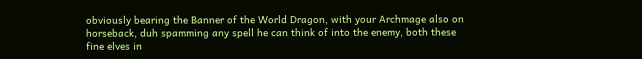obviously bearing the Banner of the World Dragon, with your Archmage also on horseback, duh spamming any spell he can think of into the enemy, both these fine elves in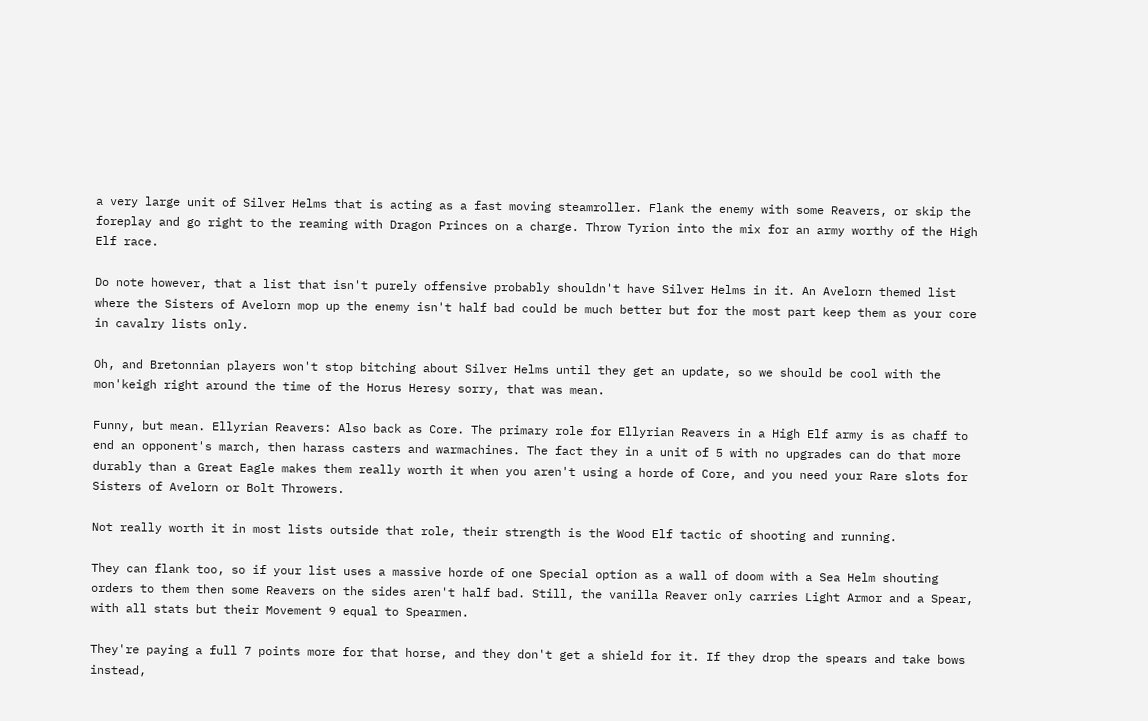a very large unit of Silver Helms that is acting as a fast moving steamroller. Flank the enemy with some Reavers, or skip the foreplay and go right to the reaming with Dragon Princes on a charge. Throw Tyrion into the mix for an army worthy of the High Elf race.

Do note however, that a list that isn't purely offensive probably shouldn't have Silver Helms in it. An Avelorn themed list where the Sisters of Avelorn mop up the enemy isn't half bad could be much better but for the most part keep them as your core in cavalry lists only.

Oh, and Bretonnian players won't stop bitching about Silver Helms until they get an update, so we should be cool with the mon'keigh right around the time of the Horus Heresy sorry, that was mean.

Funny, but mean. Ellyrian Reavers: Also back as Core. The primary role for Ellyrian Reavers in a High Elf army is as chaff to end an opponent's march, then harass casters and warmachines. The fact they in a unit of 5 with no upgrades can do that more durably than a Great Eagle makes them really worth it when you aren't using a horde of Core, and you need your Rare slots for Sisters of Avelorn or Bolt Throwers.

Not really worth it in most lists outside that role, their strength is the Wood Elf tactic of shooting and running.

They can flank too, so if your list uses a massive horde of one Special option as a wall of doom with a Sea Helm shouting orders to them then some Reavers on the sides aren't half bad. Still, the vanilla Reaver only carries Light Armor and a Spear, with all stats but their Movement 9 equal to Spearmen.

They're paying a full 7 points more for that horse, and they don't get a shield for it. If they drop the spears and take bows instead,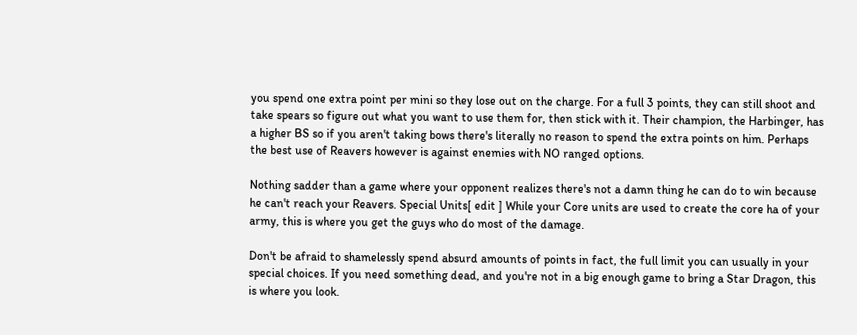you spend one extra point per mini so they lose out on the charge. For a full 3 points, they can still shoot and take spears so figure out what you want to use them for, then stick with it. Their champion, the Harbinger, has a higher BS so if you aren't taking bows there's literally no reason to spend the extra points on him. Perhaps the best use of Reavers however is against enemies with NO ranged options.

Nothing sadder than a game where your opponent realizes there's not a damn thing he can do to win because he can't reach your Reavers. Special Units[ edit ] While your Core units are used to create the core ha of your army, this is where you get the guys who do most of the damage.

Don't be afraid to shamelessly spend absurd amounts of points in fact, the full limit you can usually in your special choices. If you need something dead, and you're not in a big enough game to bring a Star Dragon, this is where you look.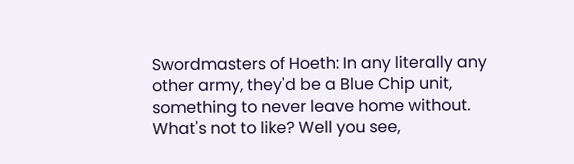Swordmasters of Hoeth: In any literally any other army, they'd be a Blue Chip unit, something to never leave home without. What's not to like? Well you see,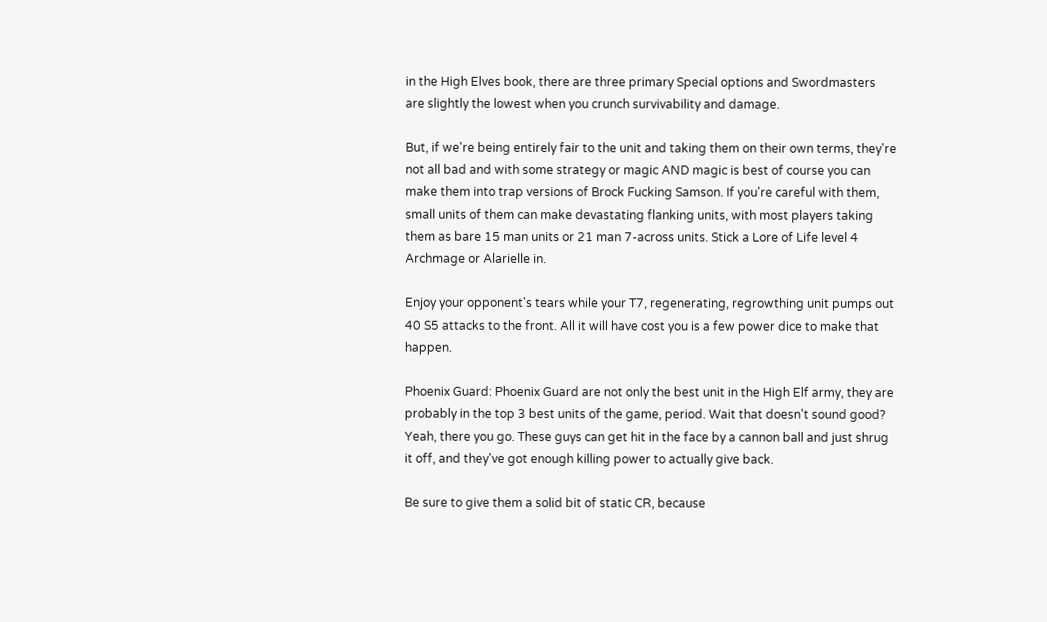in the High Elves book, there are three primary Special options and Swordmasters are slightly the lowest when you crunch survivability and damage.

But, if we're being entirely fair to the unit and taking them on their own terms, they're not all bad and with some strategy or magic AND magic is best of course you can make them into trap versions of Brock Fucking Samson. If you're careful with them, small units of them can make devastating flanking units, with most players taking them as bare 15 man units or 21 man 7-across units. Stick a Lore of Life level 4 Archmage or Alarielle in.

Enjoy your opponent's tears while your T7, regenerating, regrowthing unit pumps out 40 S5 attacks to the front. All it will have cost you is a few power dice to make that happen.

Phoenix Guard: Phoenix Guard are not only the best unit in the High Elf army, they are probably in the top 3 best units of the game, period. Wait that doesn't sound good? Yeah, there you go. These guys can get hit in the face by a cannon ball and just shrug it off, and they've got enough killing power to actually give back.

Be sure to give them a solid bit of static CR, because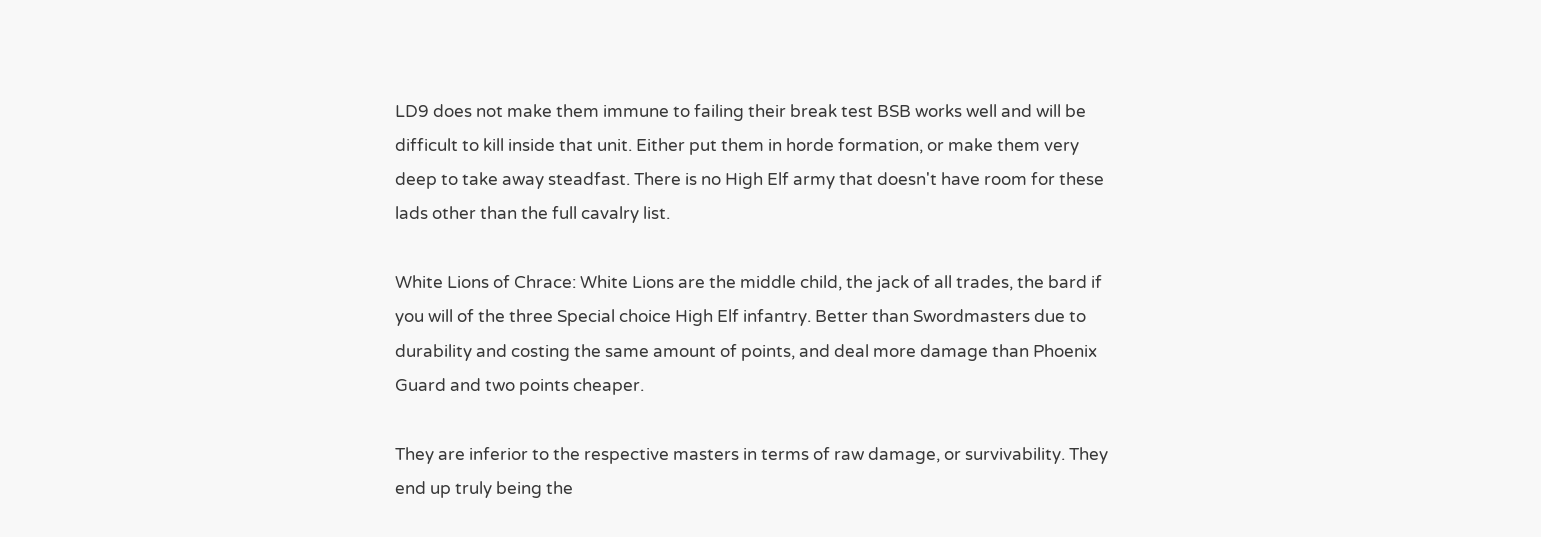LD9 does not make them immune to failing their break test BSB works well and will be difficult to kill inside that unit. Either put them in horde formation, or make them very deep to take away steadfast. There is no High Elf army that doesn't have room for these lads other than the full cavalry list.

White Lions of Chrace: White Lions are the middle child, the jack of all trades, the bard if you will of the three Special choice High Elf infantry. Better than Swordmasters due to durability and costing the same amount of points, and deal more damage than Phoenix Guard and two points cheaper.

They are inferior to the respective masters in terms of raw damage, or survivability. They end up truly being the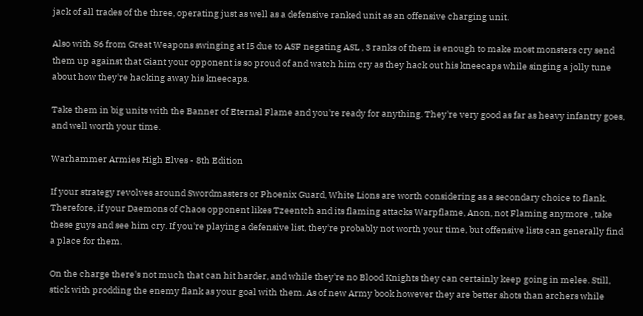jack of all trades of the three, operating just as well as a defensive ranked unit as an offensive charging unit.

Also with S6 from Great Weapons swinging at I5 due to ASF negating ASL , 3 ranks of them is enough to make most monsters cry send them up against that Giant your opponent is so proud of and watch him cry as they hack out his kneecaps while singing a jolly tune about how they're hacking away his kneecaps.

Take them in big units with the Banner of Eternal Flame and you're ready for anything. They're very good as far as heavy infantry goes, and well worth your time.

Warhammer Armies High Elves - 8th Edition

If your strategy revolves around Swordmasters or Phoenix Guard, White Lions are worth considering as a secondary choice to flank. Therefore, if your Daemons of Chaos opponent likes Tzeentch and its flaming attacks Warpflame, Anon, not Flaming anymore , take these guys and see him cry. If you're playing a defensive list, they're probably not worth your time, but offensive lists can generally find a place for them.

On the charge there's not much that can hit harder, and while they're no Blood Knights they can certainly keep going in melee. Still, stick with prodding the enemy flank as your goal with them. As of new Army book however they are better shots than archers while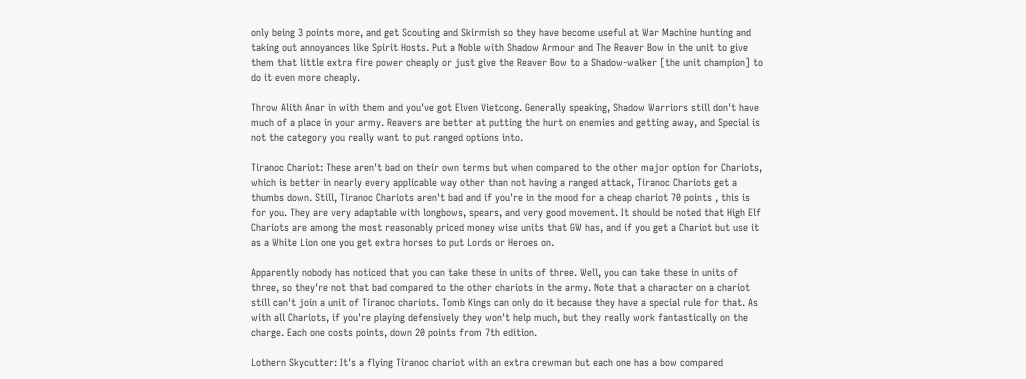only being 3 points more, and get Scouting and Skirmish so they have become useful at War Machine hunting and taking out annoyances like Spirit Hosts. Put a Noble with Shadow Armour and The Reaver Bow in the unit to give them that little extra fire power cheaply or just give the Reaver Bow to a Shadow-walker [the unit champion] to do it even more cheaply.

Throw Alith Anar in with them and you've got Elven Vietcong. Generally speaking, Shadow Warriors still don't have much of a place in your army. Reavers are better at putting the hurt on enemies and getting away, and Special is not the category you really want to put ranged options into.

Tiranoc Chariot: These aren't bad on their own terms but when compared to the other major option for Chariots, which is better in nearly every applicable way other than not having a ranged attack, Tiranoc Chariots get a thumbs down. Still, Tiranoc Chariots aren't bad and if you're in the mood for a cheap chariot 70 points , this is for you. They are very adaptable with longbows, spears, and very good movement. It should be noted that High Elf Chariots are among the most reasonably priced money wise units that GW has, and if you get a Chariot but use it as a White Lion one you get extra horses to put Lords or Heroes on.

Apparently nobody has noticed that you can take these in units of three. Well, you can take these in units of three, so they're not that bad compared to the other chariots in the army. Note that a character on a chariot still can't join a unit of Tiranoc chariots. Tomb Kings can only do it because they have a special rule for that. As with all Chariots, if you're playing defensively they won't help much, but they really work fantastically on the charge. Each one costs points, down 20 points from 7th edition.

Lothern Skycutter: It's a flying Tiranoc chariot with an extra crewman but each one has a bow compared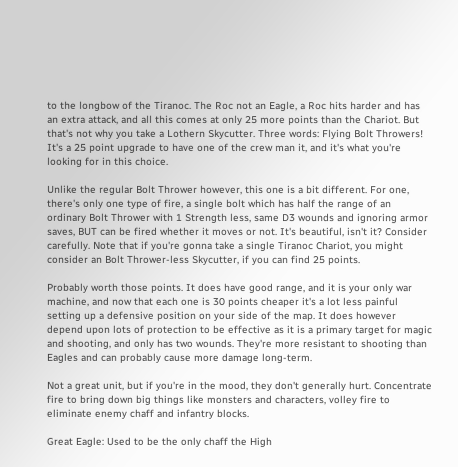to the longbow of the Tiranoc. The Roc not an Eagle, a Roc hits harder and has an extra attack, and all this comes at only 25 more points than the Chariot. But that's not why you take a Lothern Skycutter. Three words: Flying Bolt Throwers! It's a 25 point upgrade to have one of the crew man it, and it's what you're looking for in this choice.

Unlike the regular Bolt Thrower however, this one is a bit different. For one, there's only one type of fire, a single bolt which has half the range of an ordinary Bolt Thrower with 1 Strength less, same D3 wounds and ignoring armor saves, BUT can be fired whether it moves or not. It's beautiful, isn't it? Consider carefully. Note that if you're gonna take a single Tiranoc Chariot, you might consider an Bolt Thrower-less Skycutter, if you can find 25 points.

Probably worth those points. It does have good range, and it is your only war machine, and now that each one is 30 points cheaper it's a lot less painful setting up a defensive position on your side of the map. It does however depend upon lots of protection to be effective as it is a primary target for magic and shooting, and only has two wounds. They're more resistant to shooting than Eagles and can probably cause more damage long-term.

Not a great unit, but if you're in the mood, they don't generally hurt. Concentrate fire to bring down big things like monsters and characters, volley fire to eliminate enemy chaff and infantry blocks.

Great Eagle: Used to be the only chaff the High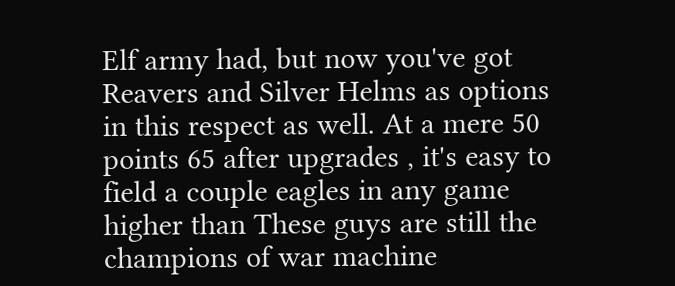Elf army had, but now you've got Reavers and Silver Helms as options in this respect as well. At a mere 50 points 65 after upgrades , it's easy to field a couple eagles in any game higher than These guys are still the champions of war machine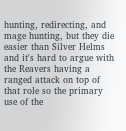hunting, redirecting, and mage hunting, but they die easier than Silver Helms and it's hard to argue with the Reavers having a ranged attack on top of that role so the primary use of the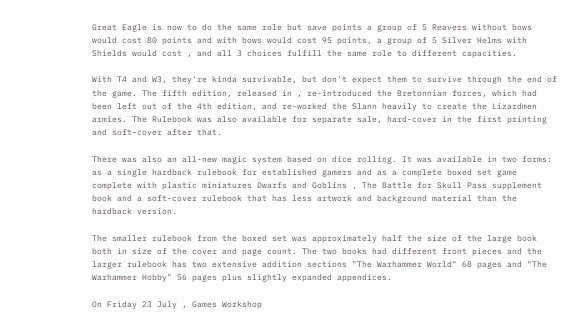Great Eagle is now to do the same role but save points a group of 5 Reavers without bows would cost 80 points and with bows would cost 95 points, a group of 5 Silver Helms with Shields would cost , and all 3 choices fulfill the same role to different capacities.

With T4 and W3, they're kinda survivable, but don't expect them to survive through the end of the game. The fifth edition, released in , re-introduced the Bretonnian forces, which had been left out of the 4th edition, and re-worked the Slann heavily to create the Lizardmen armies. The Rulebook was also available for separate sale, hard-cover in the first printing and soft-cover after that.

There was also an all-new magic system based on dice rolling. It was available in two forms: as a single hardback rulebook for established gamers and as a complete boxed set game complete with plastic miniatures Dwarfs and Goblins , The Battle for Skull Pass supplement book and a soft-cover rulebook that has less artwork and background material than the hardback version.

The smaller rulebook from the boxed set was approximately half the size of the large book both in size of the cover and page count. The two books had different front pieces and the larger rulebook has two extensive addition sections "The Warhammer World" 68 pages and "The Warhammer Hobby" 56 pages plus slightly expanded appendices.

On Friday 23 July , Games Workshop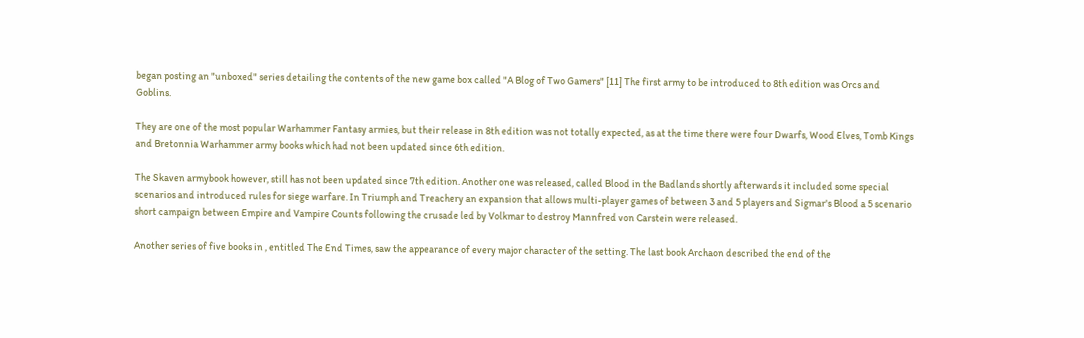began posting an "unboxed" series detailing the contents of the new game box called "A Blog of Two Gamers" [11] The first army to be introduced to 8th edition was Orcs and Goblins.

They are one of the most popular Warhammer Fantasy armies, but their release in 8th edition was not totally expected, as at the time there were four Dwarfs, Wood Elves, Tomb Kings and Bretonnia Warhammer army books which had not been updated since 6th edition.

The Skaven armybook however, still has not been updated since 7th edition. Another one was released, called Blood in the Badlands shortly afterwards it included some special scenarios and introduced rules for siege warfare. In Triumph and Treachery an expansion that allows multi-player games of between 3 and 5 players and Sigmar's Blood a 5 scenario short campaign between Empire and Vampire Counts following the crusade led by Volkmar to destroy Mannfred von Carstein were released.

Another series of five books in , entitled The End Times, saw the appearance of every major character of the setting. The last book Archaon described the end of the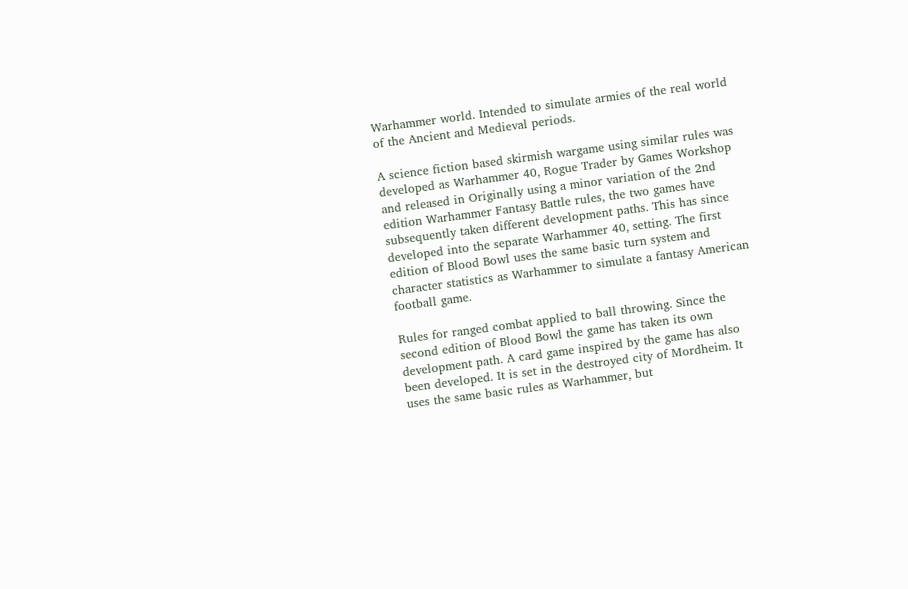Warhammer world. Intended to simulate armies of the real world of the Ancient and Medieval periods.

A science fiction based skirmish wargame using similar rules was developed as Warhammer 40, Rogue Trader by Games Workshop and released in Originally using a minor variation of the 2nd edition Warhammer Fantasy Battle rules, the two games have subsequently taken different development paths. This has since developed into the separate Warhammer 40, setting. The first edition of Blood Bowl uses the same basic turn system and character statistics as Warhammer to simulate a fantasy American football game.

Rules for ranged combat applied to ball throwing. Since the second edition of Blood Bowl the game has taken its own development path. A card game inspired by the game has also been developed. It is set in the destroyed city of Mordheim. It uses the same basic rules as Warhammer, but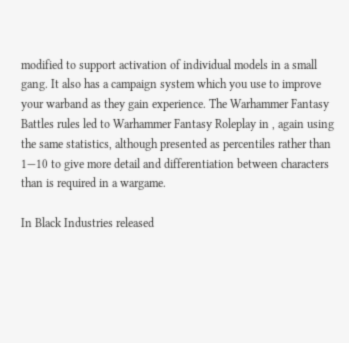modified to support activation of individual models in a small gang. It also has a campaign system which you use to improve your warband as they gain experience. The Warhammer Fantasy Battles rules led to Warhammer Fantasy Roleplay in , again using the same statistics, although presented as percentiles rather than 1—10 to give more detail and differentiation between characters than is required in a wargame.

In Black Industries released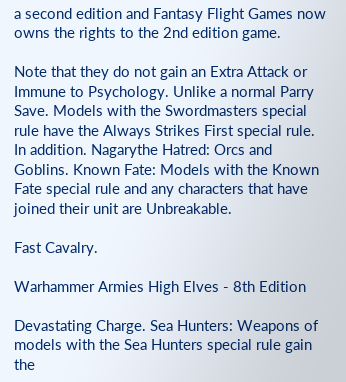a second edition and Fantasy Flight Games now owns the rights to the 2nd edition game.

Note that they do not gain an Extra Attack or Immune to Psychology. Unlike a normal Parry Save. Models with the Swordmasters special rule have the Always Strikes First special rule. In addition. Nagarythe Hatred: Orcs and Goblins. Known Fate: Models with the Known Fate special rule and any characters that have joined their unit are Unbreakable.

Fast Cavalry.

Warhammer Armies High Elves - 8th Edition

Devastating Charge. Sea Hunters: Weapons of models with the Sea Hunters special rule gain the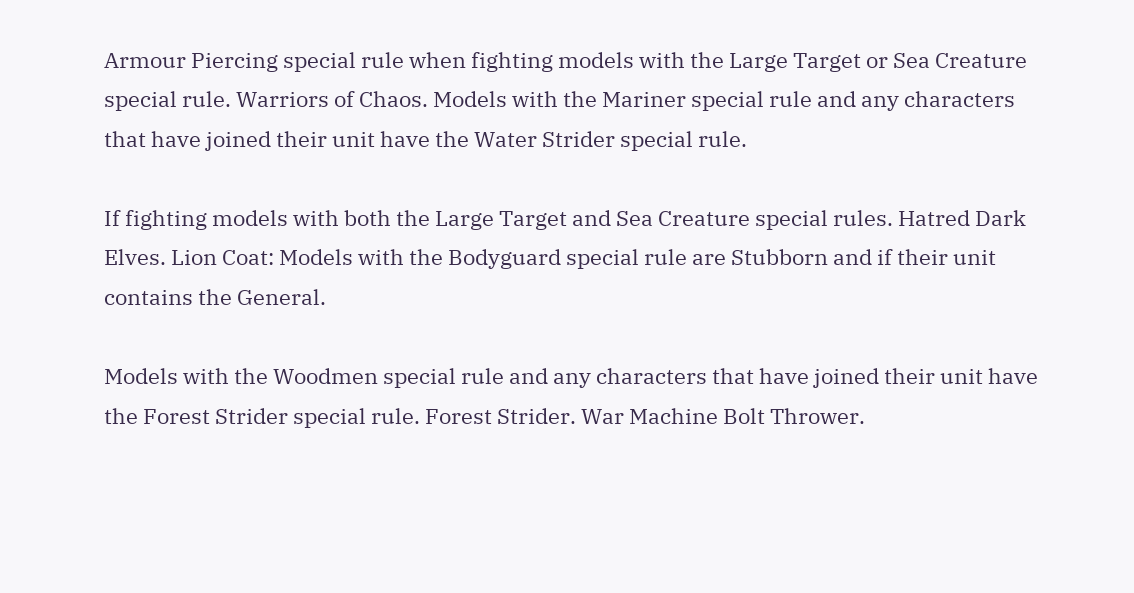Armour Piercing special rule when fighting models with the Large Target or Sea Creature special rule. Warriors of Chaos. Models with the Mariner special rule and any characters that have joined their unit have the Water Strider special rule.

If fighting models with both the Large Target and Sea Creature special rules. Hatred Dark Elves. Lion Coat: Models with the Bodyguard special rule are Stubborn and if their unit contains the General.

Models with the Woodmen special rule and any characters that have joined their unit have the Forest Strider special rule. Forest Strider. War Machine Bolt Thrower.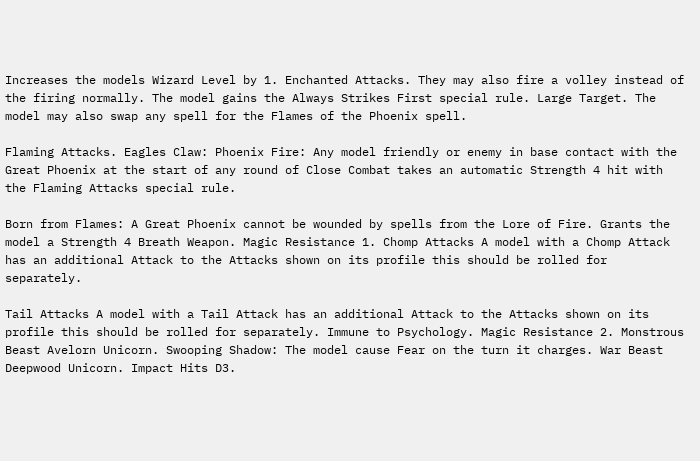Increases the models Wizard Level by 1. Enchanted Attacks. They may also fire a volley instead of the firing normally. The model gains the Always Strikes First special rule. Large Target. The model may also swap any spell for the Flames of the Phoenix spell.

Flaming Attacks. Eagles Claw: Phoenix Fire: Any model friendly or enemy in base contact with the Great Phoenix at the start of any round of Close Combat takes an automatic Strength 4 hit with the Flaming Attacks special rule.

Born from Flames: A Great Phoenix cannot be wounded by spells from the Lore of Fire. Grants the model a Strength 4 Breath Weapon. Magic Resistance 1. Chomp Attacks A model with a Chomp Attack has an additional Attack to the Attacks shown on its profile this should be rolled for separately.

Tail Attacks A model with a Tail Attack has an additional Attack to the Attacks shown on its profile this should be rolled for separately. Immune to Psychology. Magic Resistance 2. Monstrous Beast Avelorn Unicorn. Swooping Shadow: The model cause Fear on the turn it charges. War Beast Deepwood Unicorn. Impact Hits D3.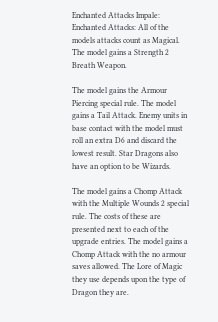Enchanted Attacks Impale: Enchanted Attacks: All of the models attacks count as Magical. The model gains a Strength 2 Breath Weapon.

The model gains the Armour Piercing special rule. The model gains a Tail Attack. Enemy units in base contact with the model must roll an extra D6 and discard the lowest result. Star Dragons also have an option to be Wizards.

The model gains a Chomp Attack with the Multiple Wounds 2 special rule. The costs of these are presented next to each of the upgrade entries. The model gains a Chomp Attack with the no armour saves allowed. The Lore of Magic they use depends upon the type of Dragon they are.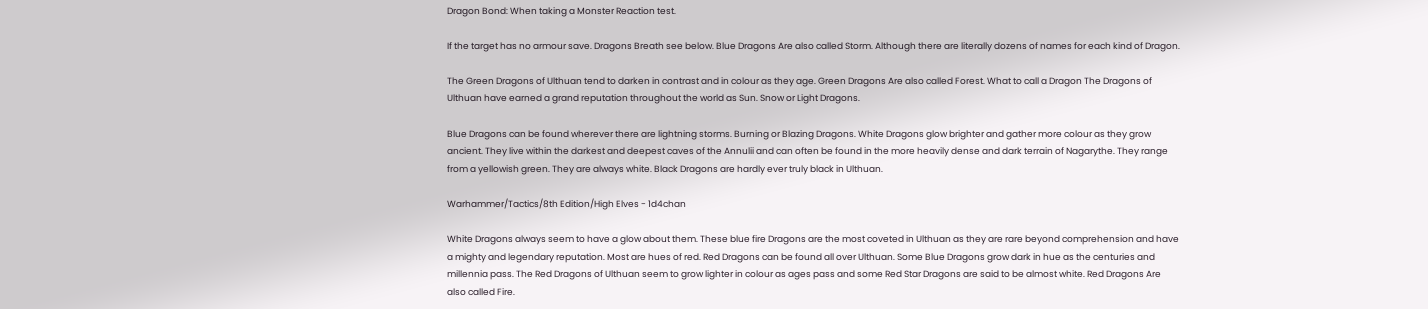Dragon Bond: When taking a Monster Reaction test.

If the target has no armour save. Dragons Breath see below. Blue Dragons Are also called Storm. Although there are literally dozens of names for each kind of Dragon.

The Green Dragons of Ulthuan tend to darken in contrast and in colour as they age. Green Dragons Are also called Forest. What to call a Dragon The Dragons of Ulthuan have earned a grand reputation throughout the world as Sun. Snow or Light Dragons.

Blue Dragons can be found wherever there are lightning storms. Burning or Blazing Dragons. White Dragons glow brighter and gather more colour as they grow ancient. They live within the darkest and deepest caves of the Annulii and can often be found in the more heavily dense and dark terrain of Nagarythe. They range from a yellowish green. They are always white. Black Dragons are hardly ever truly black in Ulthuan.

Warhammer/Tactics/8th Edition/High Elves - 1d4chan

White Dragons always seem to have a glow about them. These blue fire Dragons are the most coveted in Ulthuan as they are rare beyond comprehension and have a mighty and legendary reputation. Most are hues of red. Red Dragons can be found all over Ulthuan. Some Blue Dragons grow dark in hue as the centuries and millennia pass. The Red Dragons of Ulthuan seem to grow lighter in colour as ages pass and some Red Star Dragons are said to be almost white. Red Dragons Are also called Fire.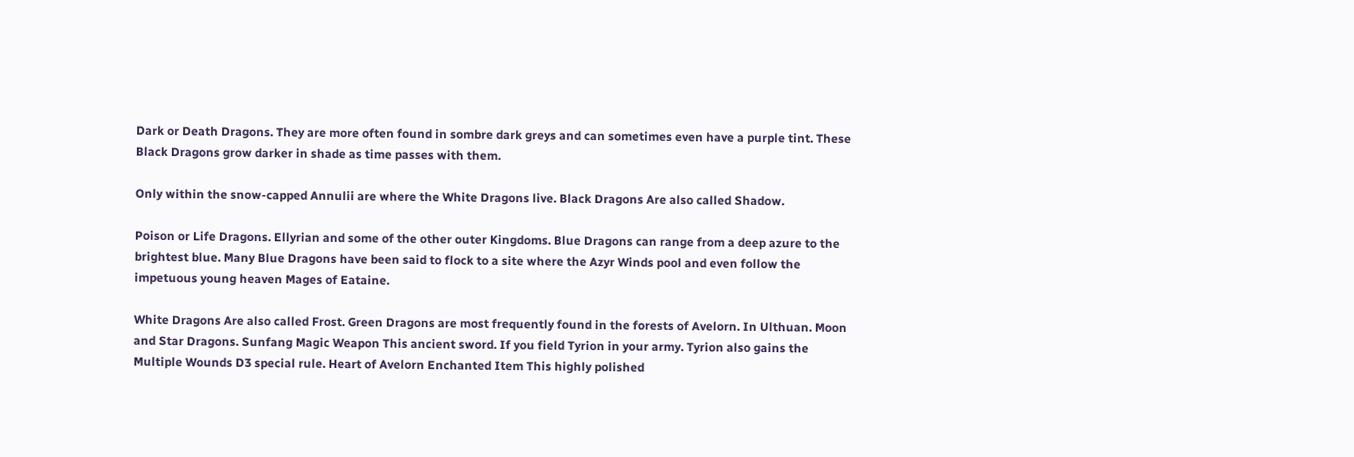Dark or Death Dragons. They are more often found in sombre dark greys and can sometimes even have a purple tint. These Black Dragons grow darker in shade as time passes with them.

Only within the snow-capped Annulii are where the White Dragons live. Black Dragons Are also called Shadow.

Poison or Life Dragons. Ellyrian and some of the other outer Kingdoms. Blue Dragons can range from a deep azure to the brightest blue. Many Blue Dragons have been said to flock to a site where the Azyr Winds pool and even follow the impetuous young heaven Mages of Eataine.

White Dragons Are also called Frost. Green Dragons are most frequently found in the forests of Avelorn. In Ulthuan. Moon and Star Dragons. Sunfang Magic Weapon This ancient sword. If you field Tyrion in your army. Tyrion also gains the Multiple Wounds D3 special rule. Heart of Avelorn Enchanted Item This highly polished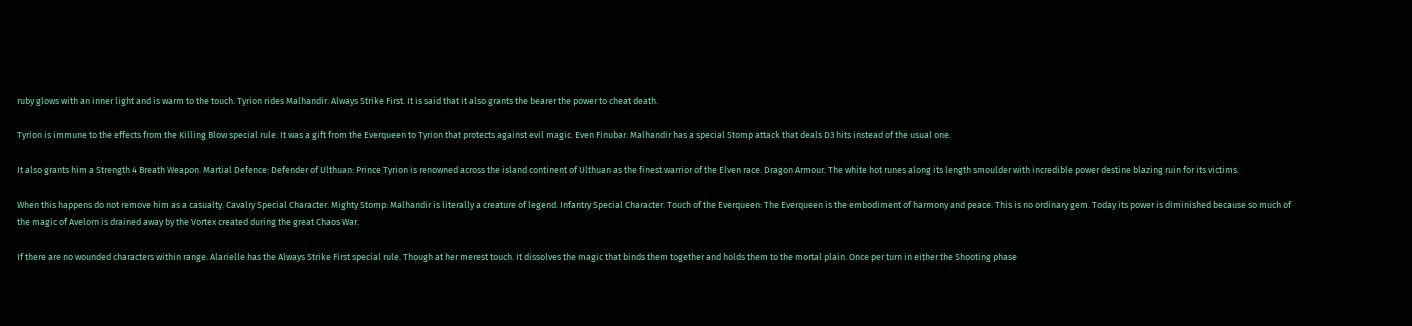ruby glows with an inner light and is warm to the touch. Tyrion rides Malhandir. Always Strike First. It is said that it also grants the bearer the power to cheat death.

Tyrion is immune to the effects from the Killing Blow special rule. It was a gift from the Everqueen to Tyrion that protects against evil magic. Even Finubar. Malhandir has a special Stomp attack that deals D3 hits instead of the usual one.

It also grants him a Strength 4 Breath Weapon. Martial Defence: Defender of Ulthuan: Prince Tyrion is renowned across the island continent of Ulthuan as the finest warrior of the Elven race. Dragon Armour. The white hot runes along its length smoulder with incredible power destine blazing ruin for its victims.

When this happens do not remove him as a casualty. Cavalry Special Character. Mighty Stomp: Malhandir is literally a creature of legend. Infantry Special Character. Touch of the Everqueen: The Everqueen is the embodiment of harmony and peace. This is no ordinary gem. Today its power is diminished because so much of the magic of Avelorn is drained away by the Vortex created during the great Chaos War.

If there are no wounded characters within range. Alarielle has the Always Strike First special rule. Though at her merest touch. It dissolves the magic that binds them together and holds them to the mortal plain. Once per turn in either the Shooting phase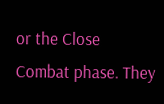or the Close Combat phase. They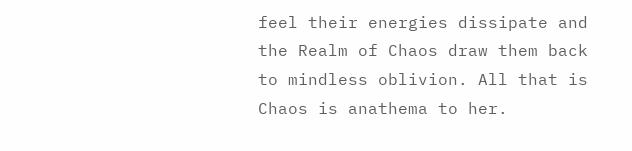feel their energies dissipate and the Realm of Chaos draw them back to mindless oblivion. All that is Chaos is anathema to her.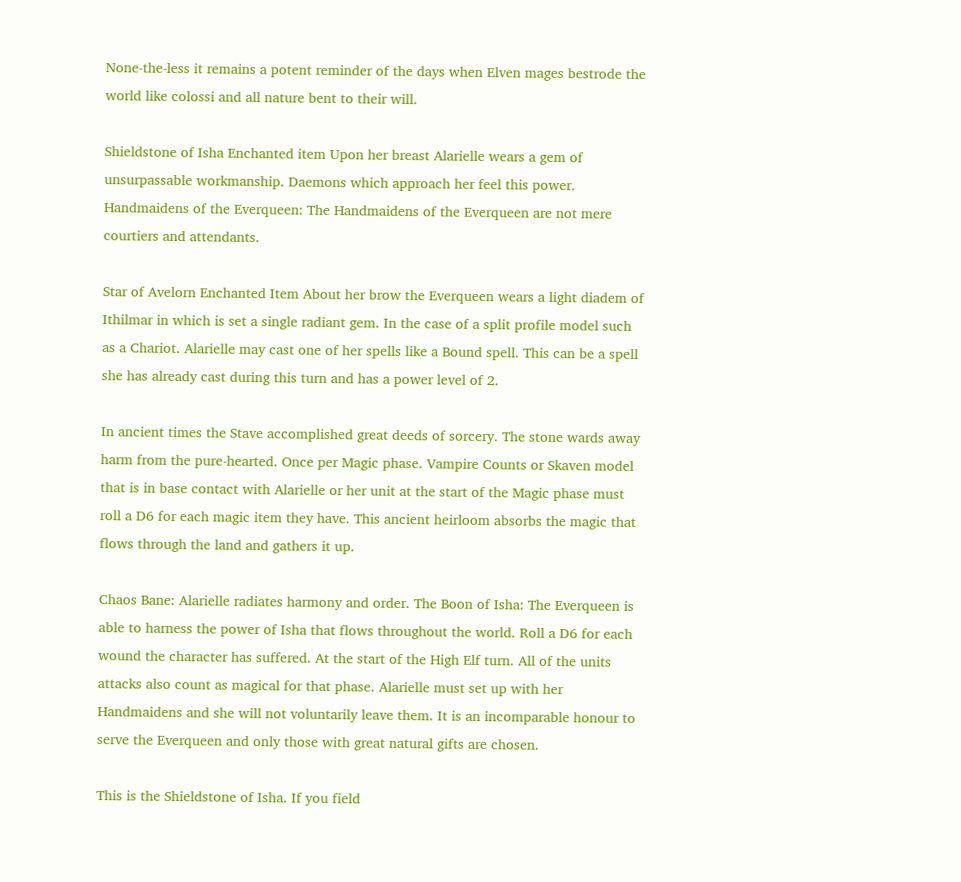None-the-less it remains a potent reminder of the days when Elven mages bestrode the world like colossi and all nature bent to their will.

Shieldstone of Isha Enchanted item Upon her breast Alarielle wears a gem of unsurpassable workmanship. Daemons which approach her feel this power. Handmaidens of the Everqueen: The Handmaidens of the Everqueen are not mere courtiers and attendants.

Star of Avelorn Enchanted Item About her brow the Everqueen wears a light diadem of Ithilmar in which is set a single radiant gem. In the case of a split profile model such as a Chariot. Alarielle may cast one of her spells like a Bound spell. This can be a spell she has already cast during this turn and has a power level of 2.

In ancient times the Stave accomplished great deeds of sorcery. The stone wards away harm from the pure-hearted. Once per Magic phase. Vampire Counts or Skaven model that is in base contact with Alarielle or her unit at the start of the Magic phase must roll a D6 for each magic item they have. This ancient heirloom absorbs the magic that flows through the land and gathers it up.

Chaos Bane: Alarielle radiates harmony and order. The Boon of Isha: The Everqueen is able to harness the power of Isha that flows throughout the world. Roll a D6 for each wound the character has suffered. At the start of the High Elf turn. All of the units attacks also count as magical for that phase. Alarielle must set up with her Handmaidens and she will not voluntarily leave them. It is an incomparable honour to serve the Everqueen and only those with great natural gifts are chosen.

This is the Shieldstone of Isha. If you field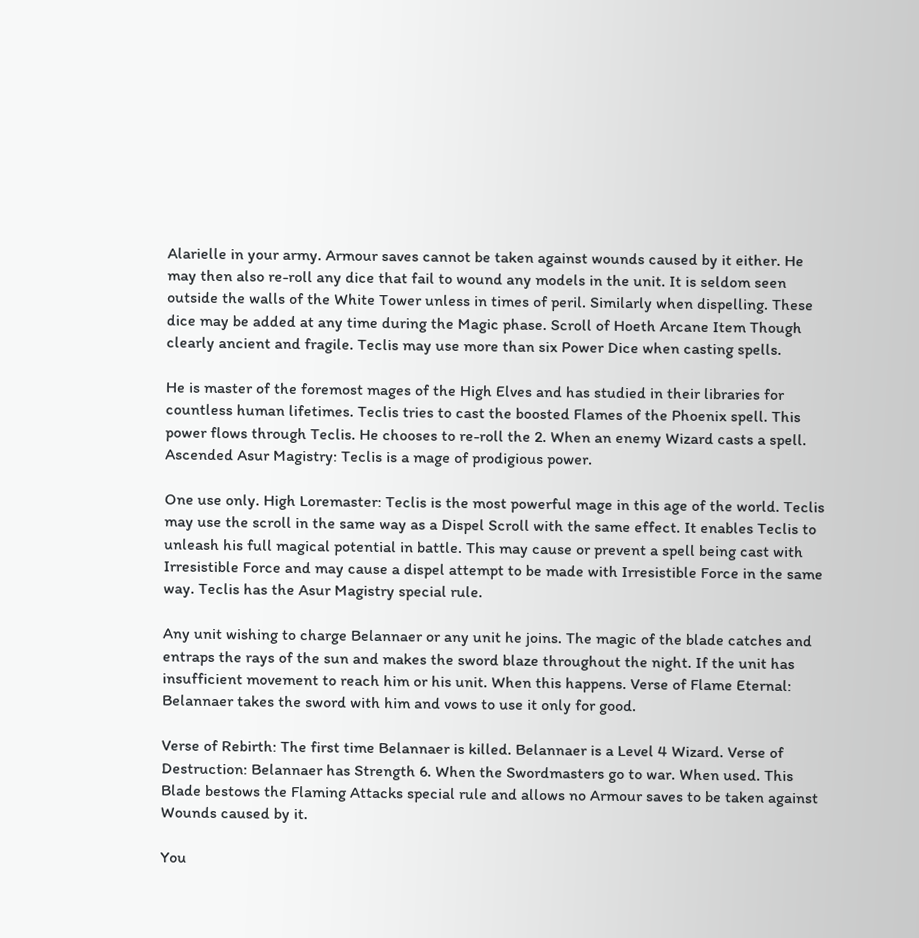Alarielle in your army. Armour saves cannot be taken against wounds caused by it either. He may then also re-roll any dice that fail to wound any models in the unit. It is seldom seen outside the walls of the White Tower unless in times of peril. Similarly when dispelling. These dice may be added at any time during the Magic phase. Scroll of Hoeth Arcane Item Though clearly ancient and fragile. Teclis may use more than six Power Dice when casting spells.

He is master of the foremost mages of the High Elves and has studied in their libraries for countless human lifetimes. Teclis tries to cast the boosted Flames of the Phoenix spell. This power flows through Teclis. He chooses to re-roll the 2. When an enemy Wizard casts a spell. Ascended Asur Magistry: Teclis is a mage of prodigious power.

One use only. High Loremaster: Teclis is the most powerful mage in this age of the world. Teclis may use the scroll in the same way as a Dispel Scroll with the same effect. It enables Teclis to unleash his full magical potential in battle. This may cause or prevent a spell being cast with Irresistible Force and may cause a dispel attempt to be made with Irresistible Force in the same way. Teclis has the Asur Magistry special rule.

Any unit wishing to charge Belannaer or any unit he joins. The magic of the blade catches and entraps the rays of the sun and makes the sword blaze throughout the night. If the unit has insufficient movement to reach him or his unit. When this happens. Verse of Flame Eternal: Belannaer takes the sword with him and vows to use it only for good.

Verse of Rebirth: The first time Belannaer is killed. Belannaer is a Level 4 Wizard. Verse of Destruction: Belannaer has Strength 6. When the Swordmasters go to war. When used. This Blade bestows the Flaming Attacks special rule and allows no Armour saves to be taken against Wounds caused by it.

You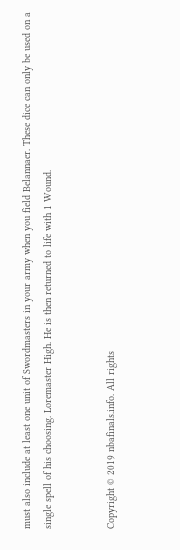must also include at least one unit of Swordmasters in your army when you field Belannaer. These dice can only be used on a single spell of his choosing. Loremaster High. He is then returned to life with 1 Wound.


Copyright © 2019 nbafinals.info. All rights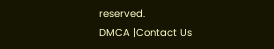reserved.
DMCA |Contact Us